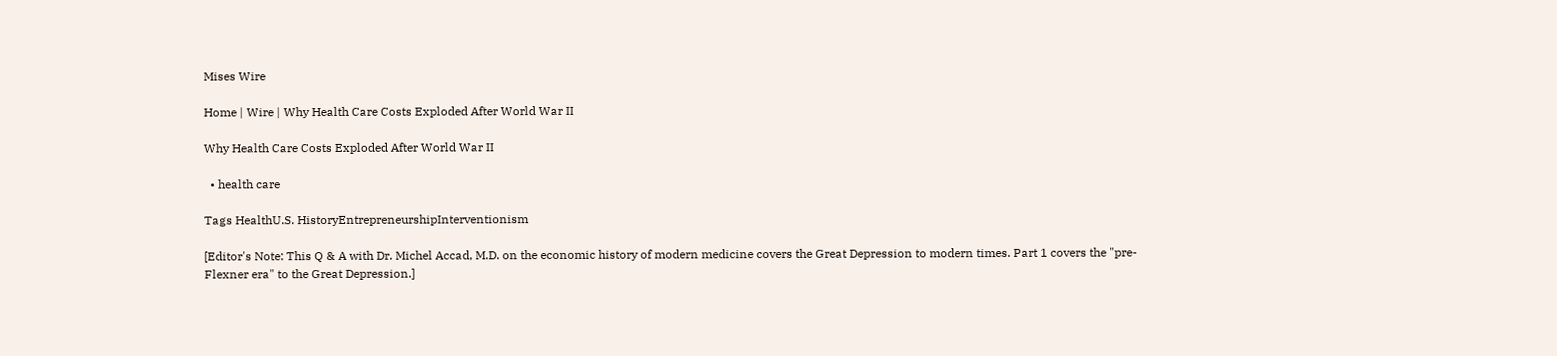Mises Wire

Home | Wire | Why Health Care Costs Exploded After World War II

Why Health Care Costs Exploded After World War II

  • health care

Tags HealthU.S. HistoryEntrepreneurshipInterventionism

[Editor's Note: This Q & A with Dr. Michel Accad, M.D. on the economic history of modern medicine covers the Great Depression to modern times. Part 1 covers the "pre-Flexner era" to the Great Depression.]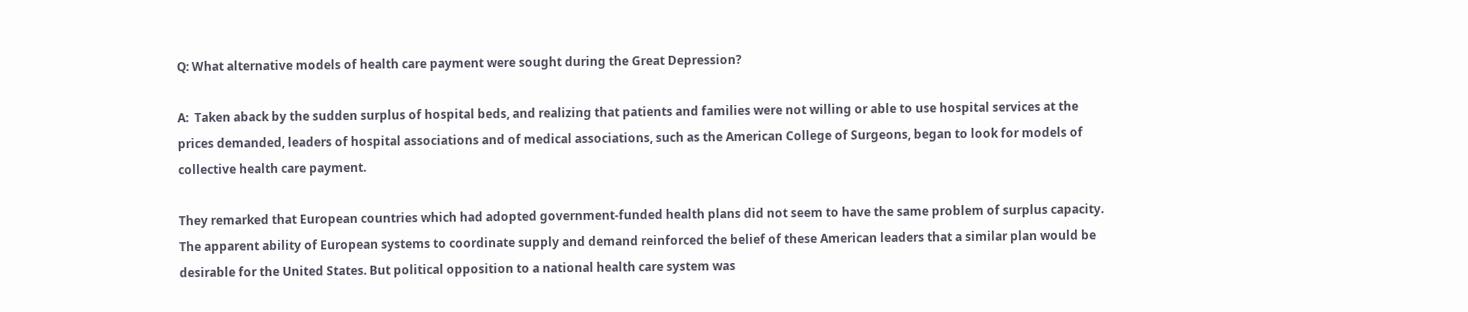Q: What alternative models of health care payment were sought during the Great Depression?

A:  Taken aback by the sudden surplus of hospital beds, and realizing that patients and families were not willing or able to use hospital services at the prices demanded, leaders of hospital associations and of medical associations, such as the American College of Surgeons, began to look for models of collective health care payment.

They remarked that European countries which had adopted government-funded health plans did not seem to have the same problem of surplus capacity. The apparent ability of European systems to coordinate supply and demand reinforced the belief of these American leaders that a similar plan would be desirable for the United States. But political opposition to a national health care system was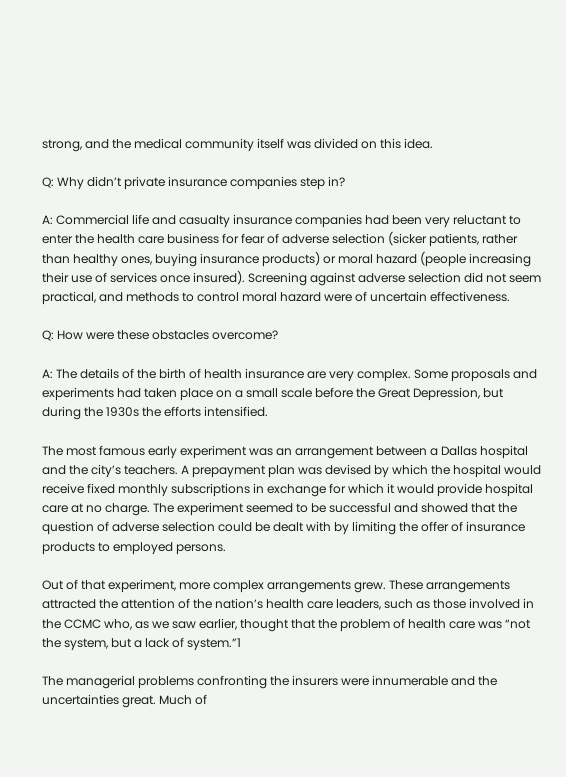strong, and the medical community itself was divided on this idea.

Q: Why didn’t private insurance companies step in?

A: Commercial life and casualty insurance companies had been very reluctant to enter the health care business for fear of adverse selection (sicker patients, rather than healthy ones, buying insurance products) or moral hazard (people increasing their use of services once insured). Screening against adverse selection did not seem practical, and methods to control moral hazard were of uncertain effectiveness.

Q: How were these obstacles overcome?

A: The details of the birth of health insurance are very complex. Some proposals and experiments had taken place on a small scale before the Great Depression, but during the 1930s the efforts intensified.

The most famous early experiment was an arrangement between a Dallas hospital and the city’s teachers. A prepayment plan was devised by which the hospital would receive fixed monthly subscriptions in exchange for which it would provide hospital care at no charge. The experiment seemed to be successful and showed that the question of adverse selection could be dealt with by limiting the offer of insurance products to employed persons.

Out of that experiment, more complex arrangements grew. These arrangements attracted the attention of the nation’s health care leaders, such as those involved in the CCMC who, as we saw earlier, thought that the problem of health care was “not the system, but a lack of system.”1

The managerial problems confronting the insurers were innumerable and the uncertainties great. Much of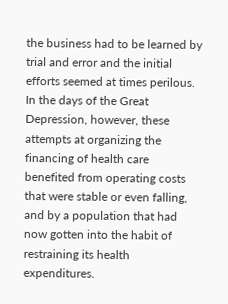the business had to be learned by trial and error and the initial efforts seemed at times perilous. In the days of the Great Depression, however, these attempts at organizing the financing of health care benefited from operating costs that were stable or even falling, and by a population that had now gotten into the habit of restraining its health expenditures.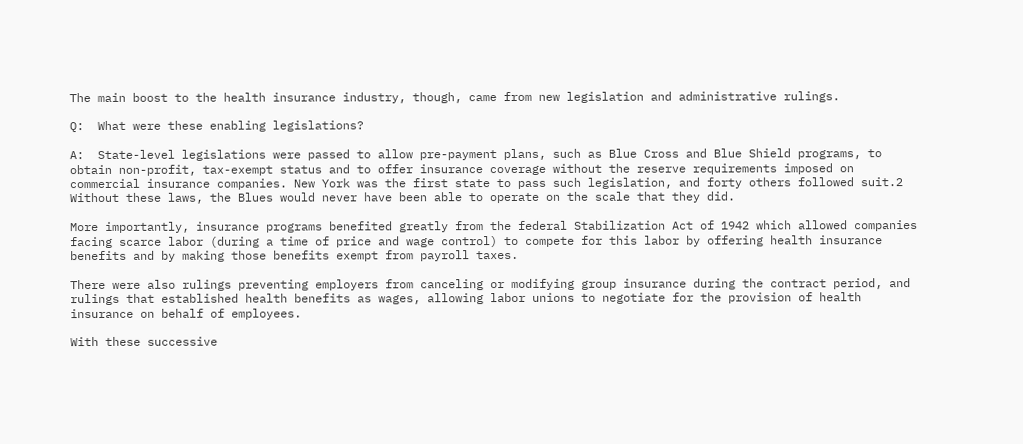The main boost to the health insurance industry, though, came from new legislation and administrative rulings.

Q:  What were these enabling legislations?

A:  State-level legislations were passed to allow pre-payment plans, such as Blue Cross and Blue Shield programs, to obtain non-profit, tax-exempt status and to offer insurance coverage without the reserve requirements imposed on commercial insurance companies. New York was the first state to pass such legislation, and forty others followed suit.2 Without these laws, the Blues would never have been able to operate on the scale that they did.

More importantly, insurance programs benefited greatly from the federal Stabilization Act of 1942 which allowed companies facing scarce labor (during a time of price and wage control) to compete for this labor by offering health insurance benefits and by making those benefits exempt from payroll taxes.

There were also rulings preventing employers from canceling or modifying group insurance during the contract period, and rulings that established health benefits as wages, allowing labor unions to negotiate for the provision of health insurance on behalf of employees.

With these successive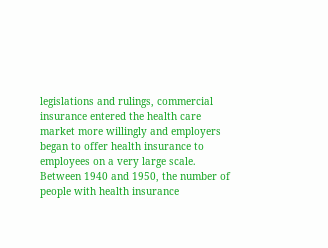legislations and rulings, commercial insurance entered the health care market more willingly and employers began to offer health insurance to employees on a very large scale. Between 1940 and 1950, the number of people with health insurance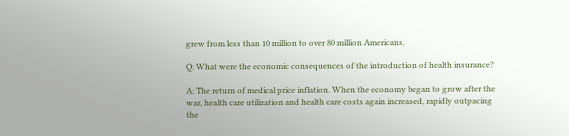grew from less than 10 million to over 80 million Americans.

Q: What were the economic consequences of the introduction of health insurance?

A: The return of medical price inflation. When the economy began to grow after the war, health care utilization and health care costs again increased, rapidly outpacing the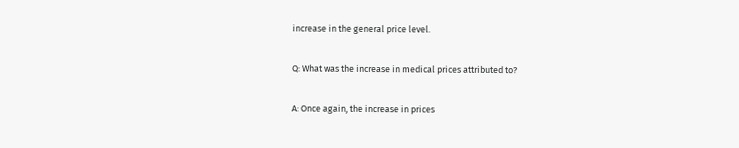increase in the general price level.

Q: What was the increase in medical prices attributed to?

A: Once again, the increase in prices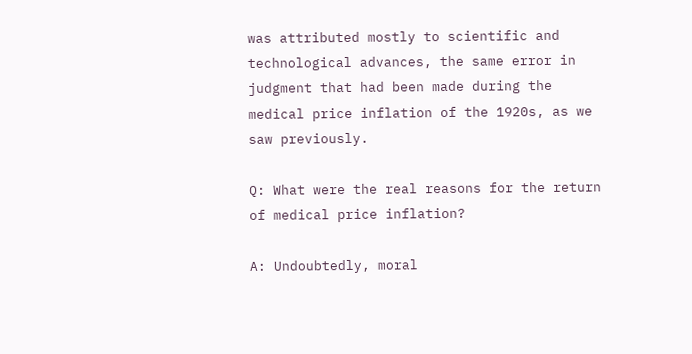was attributed mostly to scientific and technological advances, the same error in judgment that had been made during the medical price inflation of the 1920s, as we saw previously.

Q: What were the real reasons for the return of medical price inflation?

A: Undoubtedly, moral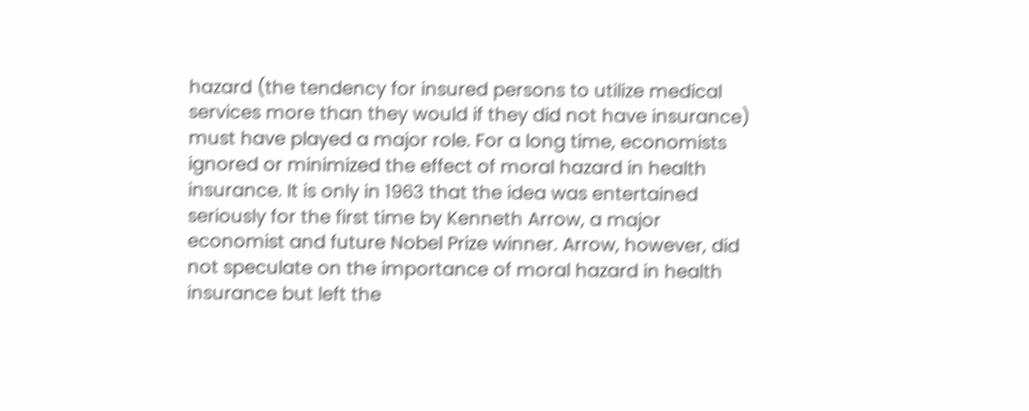hazard (the tendency for insured persons to utilize medical services more than they would if they did not have insurance) must have played a major role. For a long time, economists ignored or minimized the effect of moral hazard in health insurance. It is only in 1963 that the idea was entertained seriously for the first time by Kenneth Arrow, a major economist and future Nobel Prize winner. Arrow, however, did not speculate on the importance of moral hazard in health insurance but left the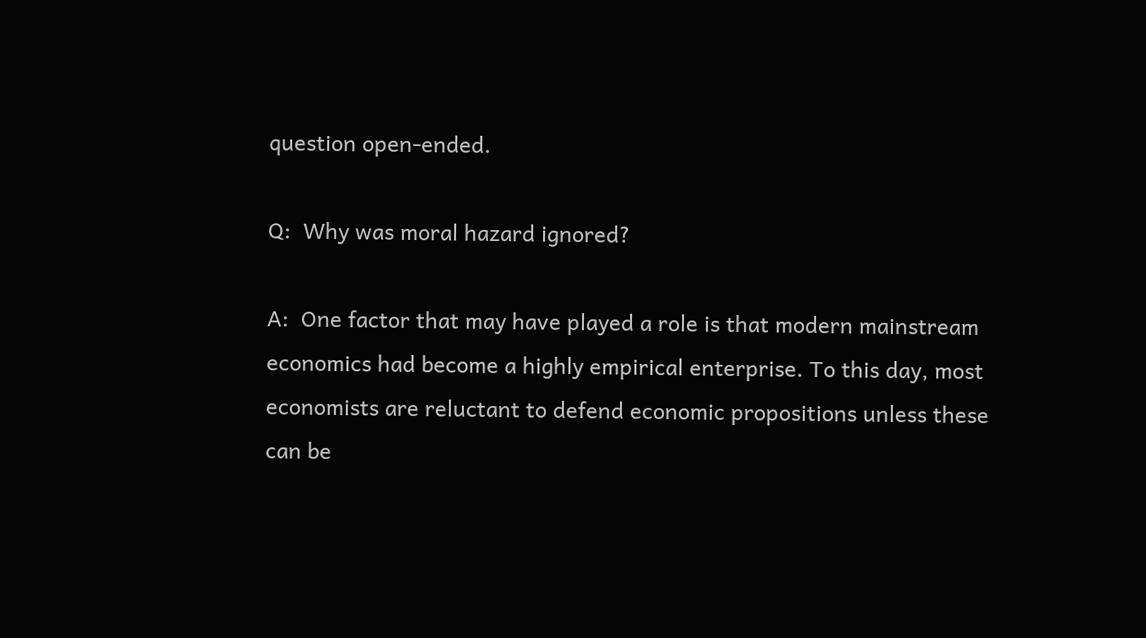question open-ended.

Q:  Why was moral hazard ignored?

A:  One factor that may have played a role is that modern mainstream economics had become a highly empirical enterprise. To this day, most economists are reluctant to defend economic propositions unless these can be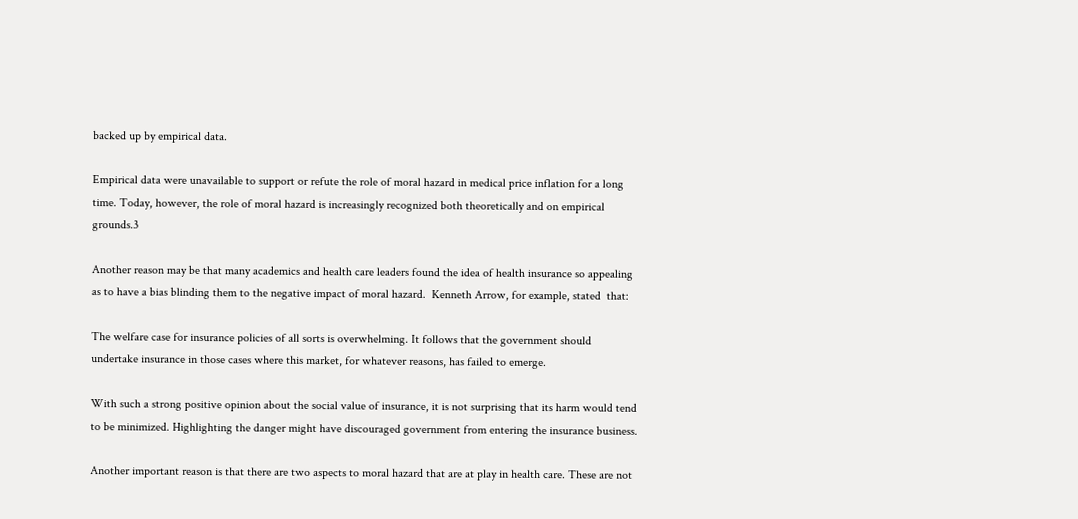backed up by empirical data.

Empirical data were unavailable to support or refute the role of moral hazard in medical price inflation for a long time. Today, however, the role of moral hazard is increasingly recognized both theoretically and on empirical grounds.3

Another reason may be that many academics and health care leaders found the idea of health insurance so appealing as to have a bias blinding them to the negative impact of moral hazard.  Kenneth Arrow, for example, stated  that:

The welfare case for insurance policies of all sorts is overwhelming. It follows that the government should undertake insurance in those cases where this market, for whatever reasons, has failed to emerge.

With such a strong positive opinion about the social value of insurance, it is not surprising that its harm would tend to be minimized. Highlighting the danger might have discouraged government from entering the insurance business.

Another important reason is that there are two aspects to moral hazard that are at play in health care. These are not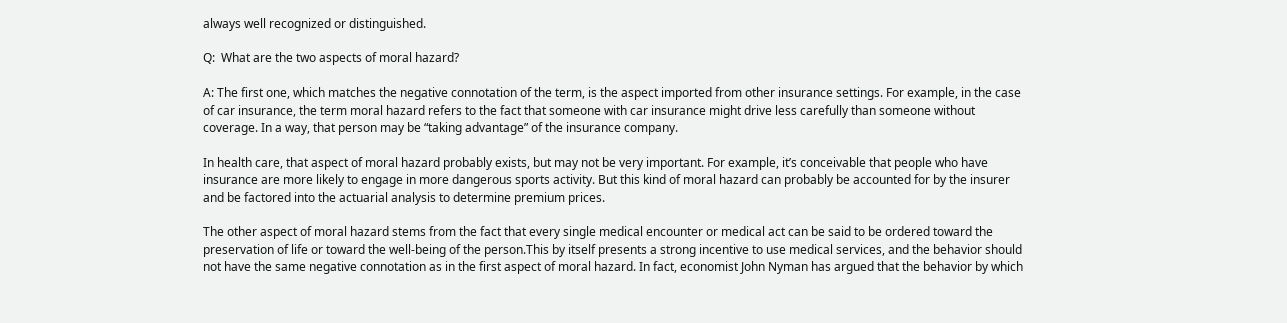always well recognized or distinguished.

Q:  What are the two aspects of moral hazard?

A: The first one, which matches the negative connotation of the term, is the aspect imported from other insurance settings. For example, in the case of car insurance, the term moral hazard refers to the fact that someone with car insurance might drive less carefully than someone without coverage. In a way, that person may be “taking advantage” of the insurance company.

In health care, that aspect of moral hazard probably exists, but may not be very important. For example, it’s conceivable that people who have insurance are more likely to engage in more dangerous sports activity. But this kind of moral hazard can probably be accounted for by the insurer and be factored into the actuarial analysis to determine premium prices.

The other aspect of moral hazard stems from the fact that every single medical encounter or medical act can be said to be ordered toward the preservation of life or toward the well-being of the person.This by itself presents a strong incentive to use medical services, and the behavior should not have the same negative connotation as in the first aspect of moral hazard. In fact, economist John Nyman has argued that the behavior by which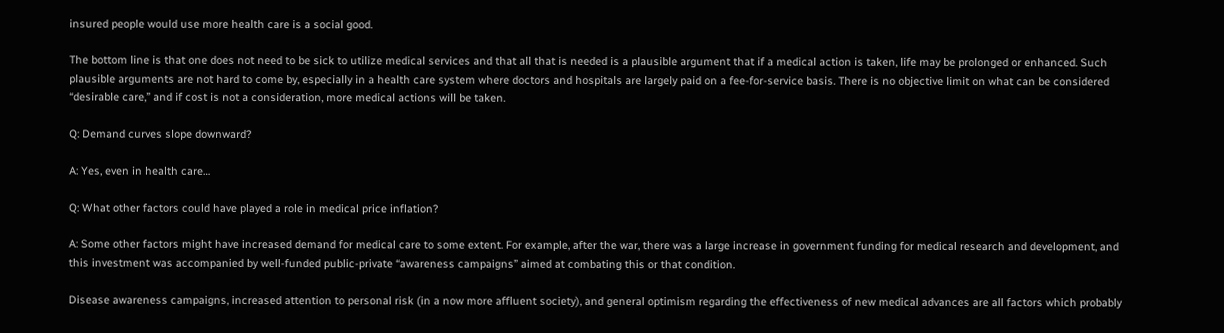insured people would use more health care is a social good.

The bottom line is that one does not need to be sick to utilize medical services and that all that is needed is a plausible argument that if a medical action is taken, life may be prolonged or enhanced. Such plausible arguments are not hard to come by, especially in a health care system where doctors and hospitals are largely paid on a fee-for-service basis. There is no objective limit on what can be considered “desirable care,” and if cost is not a consideration, more medical actions will be taken.

Q: Demand curves slope downward?

A: Yes, even in health care…

Q: What other factors could have played a role in medical price inflation?

A: Some other factors might have increased demand for medical care to some extent. For example, after the war, there was a large increase in government funding for medical research and development, and this investment was accompanied by well-funded public-private “awareness campaigns” aimed at combating this or that condition.

Disease awareness campaigns, increased attention to personal risk (in a now more affluent society), and general optimism regarding the effectiveness of new medical advances are all factors which probably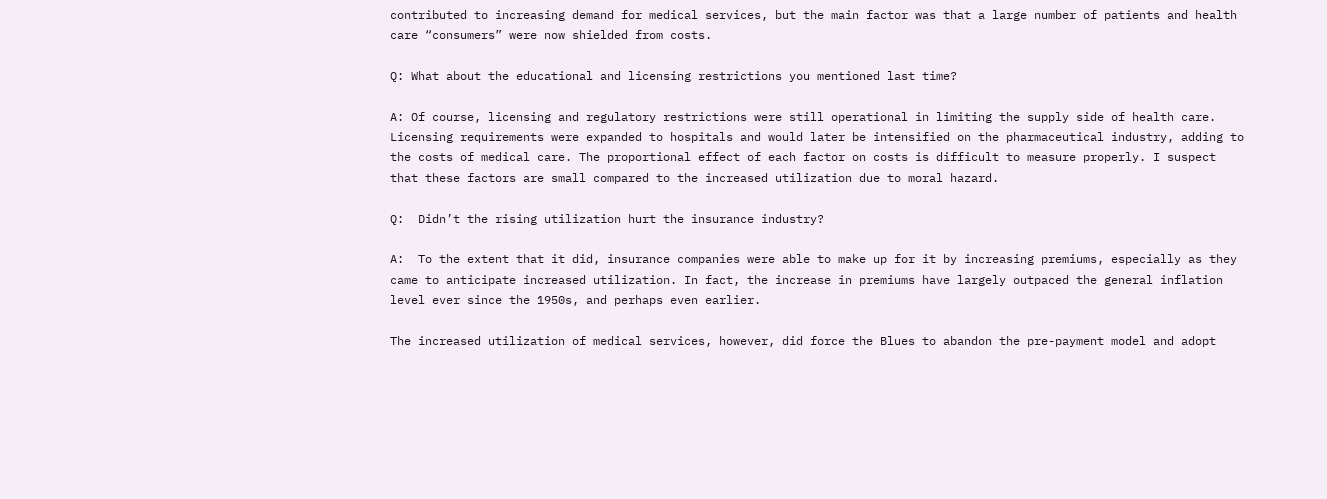contributed to increasing demand for medical services, but the main factor was that a large number of patients and health care “consumers” were now shielded from costs.

Q: What about the educational and licensing restrictions you mentioned last time?

A: Of course, licensing and regulatory restrictions were still operational in limiting the supply side of health care. Licensing requirements were expanded to hospitals and would later be intensified on the pharmaceutical industry, adding to the costs of medical care. The proportional effect of each factor on costs is difficult to measure properly. I suspect that these factors are small compared to the increased utilization due to moral hazard.

Q:  Didn’t the rising utilization hurt the insurance industry?

A:  To the extent that it did, insurance companies were able to make up for it by increasing premiums, especially as they came to anticipate increased utilization. In fact, the increase in premiums have largely outpaced the general inflation level ever since the 1950s, and perhaps even earlier.

The increased utilization of medical services, however, did force the Blues to abandon the pre-payment model and adopt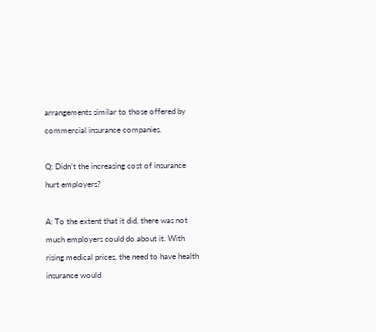arrangements similar to those offered by commercial insurance companies.

Q: Didn’t the increasing cost of insurance hurt employers?

A: To the extent that it did, there was not much employers could do about it. With rising medical prices, the need to have health insurance would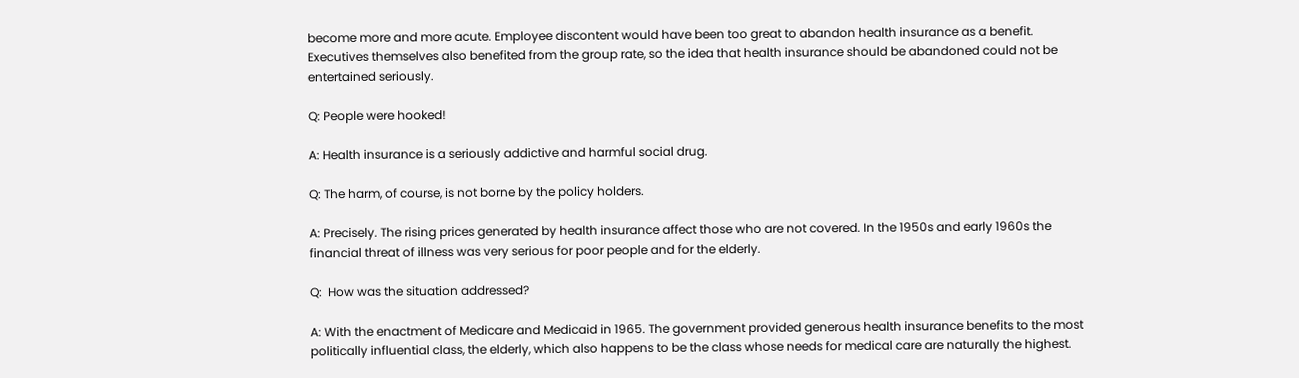become more and more acute. Employee discontent would have been too great to abandon health insurance as a benefit. Executives themselves also benefited from the group rate, so the idea that health insurance should be abandoned could not be entertained seriously.

Q: People were hooked!

A: Health insurance is a seriously addictive and harmful social drug.

Q: The harm, of course, is not borne by the policy holders.

A: Precisely. The rising prices generated by health insurance affect those who are not covered. In the 1950s and early 1960s the financial threat of illness was very serious for poor people and for the elderly.

Q:  How was the situation addressed?

A: With the enactment of Medicare and Medicaid in 1965. The government provided generous health insurance benefits to the most politically influential class, the elderly, which also happens to be the class whose needs for medical care are naturally the highest.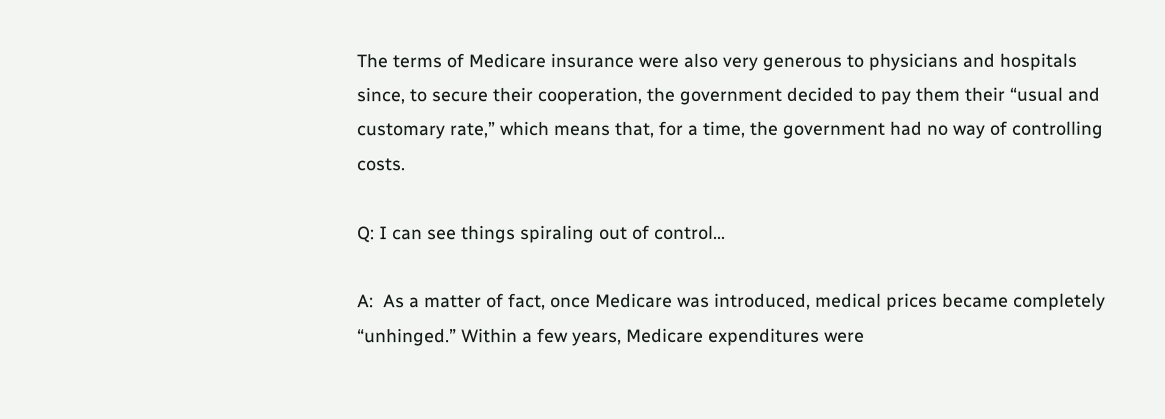The terms of Medicare insurance were also very generous to physicians and hospitals since, to secure their cooperation, the government decided to pay them their “usual and customary rate,” which means that, for a time, the government had no way of controlling costs.

Q: I can see things spiraling out of control…

A:  As a matter of fact, once Medicare was introduced, medical prices became completely “unhinged.” Within a few years, Medicare expenditures were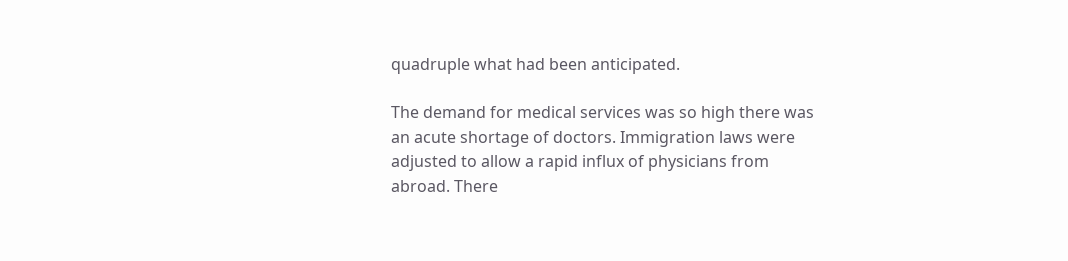quadruple what had been anticipated.

The demand for medical services was so high there was an acute shortage of doctors. Immigration laws were adjusted to allow a rapid influx of physicians from abroad. There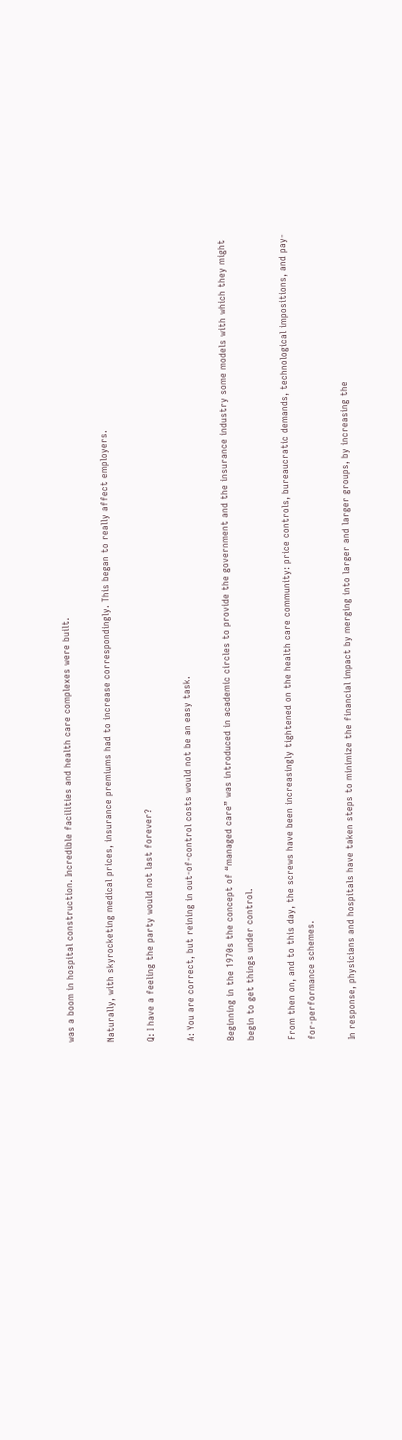was a boom in hospital construction. Incredible facilities and health care complexes were built.

Naturally, with skyrocketing medical prices, insurance premiums had to increase correspondingly. This began to really affect employers.

Q: I have a feeling the party would not last forever?

A: You are correct, but reining in out-of-control costs would not be an easy task.

Beginning in the 1970s the concept of “managed care” was introduced in academic circles to provide the government and the insurance industry some models with which they might begin to get things under control.

From then on, and to this day, the screws have been increasingly tightened on the health care community: price controls, bureaucratic demands, technological impositions, and pay-for-performance schemes.

In response, physicians and hospitals have taken steps to minimize the financial impact by merging into larger and larger groups, by increasing the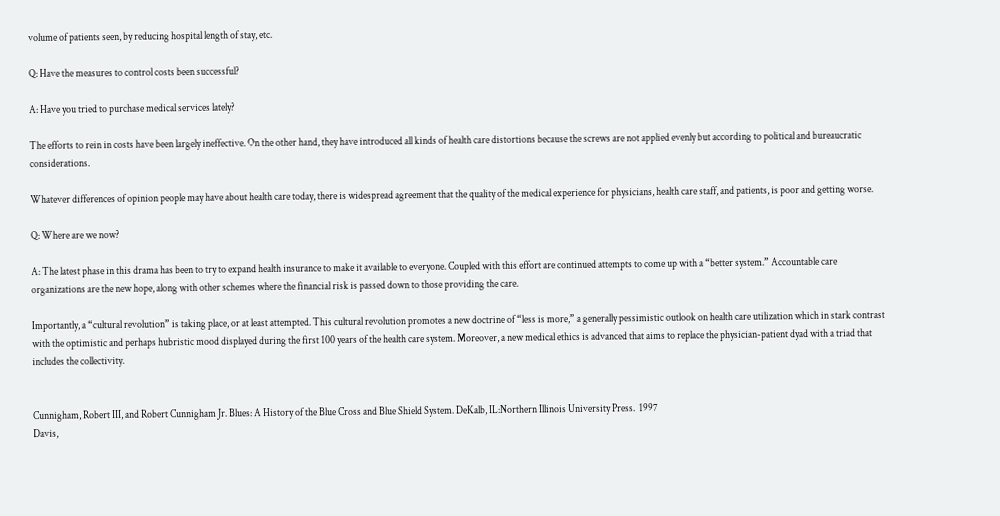volume of patients seen, by reducing hospital length of stay, etc.

Q: Have the measures to control costs been successful?

A: Have you tried to purchase medical services lately?

The efforts to rein in costs have been largely ineffective. On the other hand, they have introduced all kinds of health care distortions because the screws are not applied evenly but according to political and bureaucratic considerations.

Whatever differences of opinion people may have about health care today, there is widespread agreement that the quality of the medical experience for physicians, health care staff, and patients, is poor and getting worse.

Q: Where are we now?

A: The latest phase in this drama has been to try to expand health insurance to make it available to everyone. Coupled with this effort are continued attempts to come up with a “better system.” Accountable care organizations are the new hope, along with other schemes where the financial risk is passed down to those providing the care.

Importantly, a “cultural revolution” is taking place, or at least attempted. This cultural revolution promotes a new doctrine of “less is more,” a generally pessimistic outlook on health care utilization which in stark contrast with the optimistic and perhaps hubristic mood displayed during the first 100 years of the health care system. Moreover, a new medical ethics is advanced that aims to replace the physician-patient dyad with a triad that includes the collectivity.


Cunnigham, Robert III, and Robert Cunnigham Jr. Blues: A History of the Blue Cross and Blue Shield System. DeKalb, IL:Northern Illinois University Press.  1997
Davis,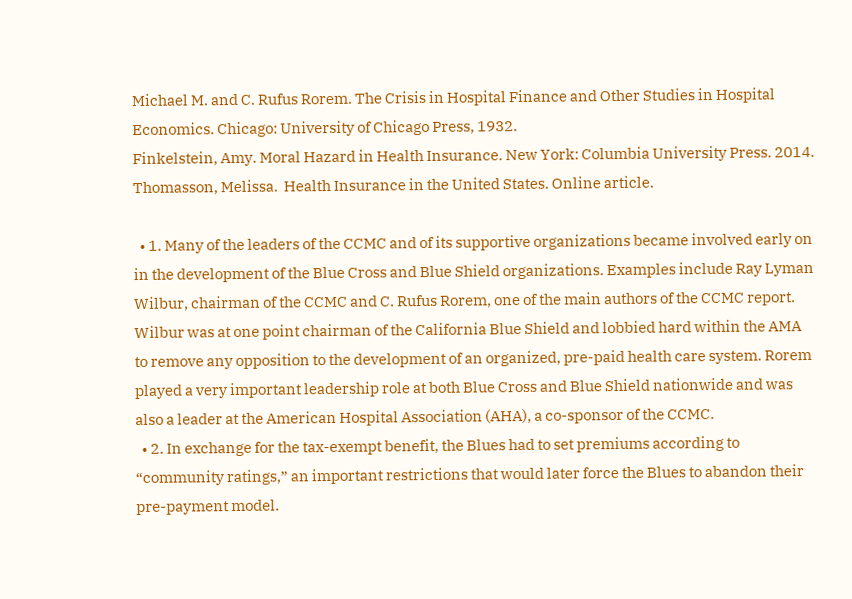Michael M. and C. Rufus Rorem. The Crisis in Hospital Finance and Other Studies in Hospital Economics. Chicago: University of Chicago Press, 1932.
Finkelstein, Amy. Moral Hazard in Health Insurance. New York: Columbia University Press. 2014.
Thomasson, Melissa.  Health Insurance in the United States. Online article.

  • 1. Many of the leaders of the CCMC and of its supportive organizations became involved early on in the development of the Blue Cross and Blue Shield organizations. Examples include Ray Lyman Wilbur, chairman of the CCMC and C. Rufus Rorem, one of the main authors of the CCMC report. Wilbur was at one point chairman of the California Blue Shield and lobbied hard within the AMA to remove any opposition to the development of an organized, pre-paid health care system. Rorem played a very important leadership role at both Blue Cross and Blue Shield nationwide and was also a leader at the American Hospital Association (AHA), a co-sponsor of the CCMC.
  • 2. In exchange for the tax-exempt benefit, the Blues had to set premiums according to “community ratings,” an important restrictions that would later force the Blues to abandon their pre-payment model.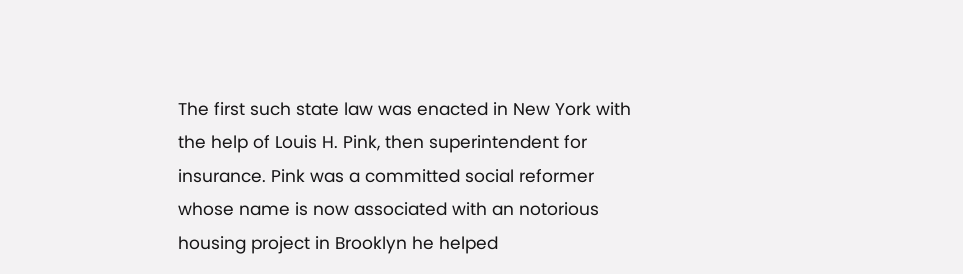The first such state law was enacted in New York with the help of Louis H. Pink, then superintendent for insurance. Pink was a committed social reformer whose name is now associated with an notorious housing project in Brooklyn he helped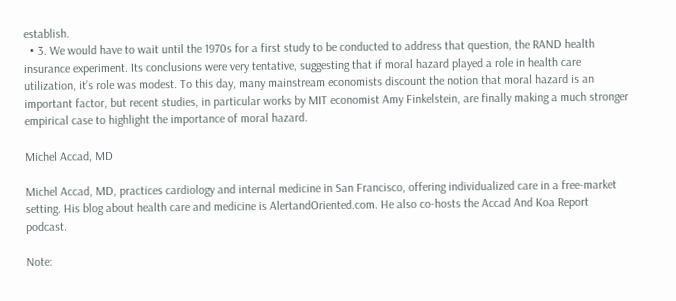establish.
  • 3. We would have to wait until the 1970s for a first study to be conducted to address that question, the RAND health insurance experiment. Its conclusions were very tentative, suggesting that if moral hazard played a role in health care utilization, it’s role was modest. To this day, many mainstream economists discount the notion that moral hazard is an important factor, but recent studies, in particular works by MIT economist Amy Finkelstein, are finally making a much stronger empirical case to highlight the importance of moral hazard.

Michel Accad, MD

Michel Accad, MD, practices cardiology and internal medicine in San Francisco, offering individualized care in a free-market setting. His blog about health care and medicine is AlertandOriented.com. He also co-hosts the Accad And Koa Report podcast.

Note: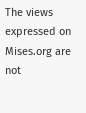The views expressed on Mises.org are not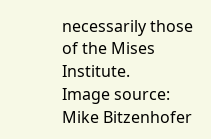necessarily those of the Mises Institute.
Image source:
Mike Bitzenhofer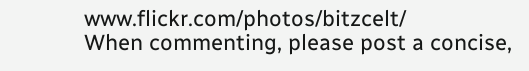www.flickr.com/photos/bitzcelt/
When commenting, please post a concise,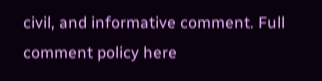civil, and informative comment. Full comment policy here